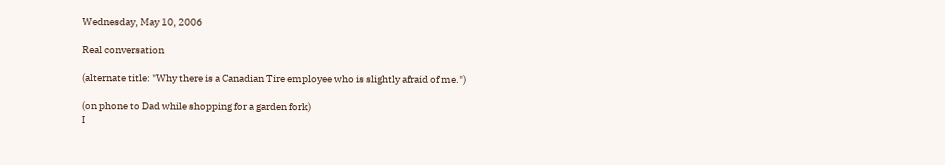Wednesday, May 10, 2006

Real conversation

(alternate title: "Why there is a Canadian Tire employee who is slightly afraid of me.")

(on phone to Dad while shopping for a garden fork)
I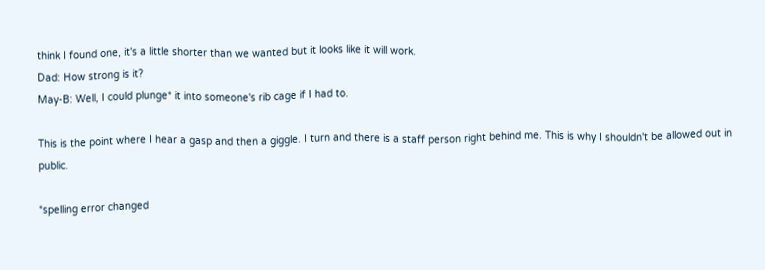think I found one, it's a little shorter than we wanted but it looks like it will work.
Dad: How strong is it?
May-B: Well, I could plunge* it into someone's rib cage if I had to.

This is the point where I hear a gasp and then a giggle. I turn and there is a staff person right behind me. This is why I shouldn't be allowed out in public.

*spelling error changed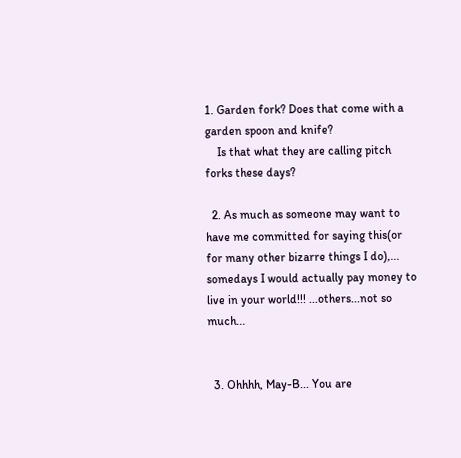1. Garden fork? Does that come with a garden spoon and knife?
    Is that what they are calling pitch forks these days?

  2. As much as someone may want to have me committed for saying this(or for many other bizarre things I do),... somedays I would actually pay money to live in your world!!! ...others...not so much...


  3. Ohhhh, May-B... You are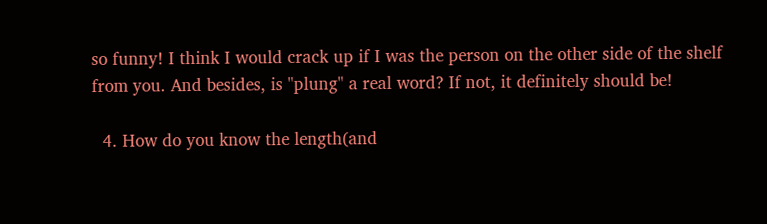so funny! I think I would crack up if I was the person on the other side of the shelf from you. And besides, is "plung" a real word? If not, it definitely should be!

  4. How do you know the length(and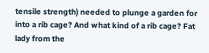tensile strength) needed to plunge a garden for into a rib cage? And what kind of a rib cage? Fat lady from the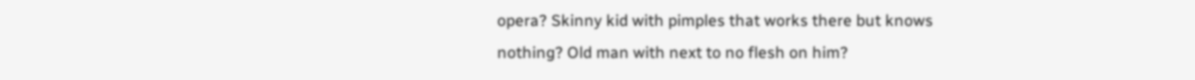opera? Skinny kid with pimples that works there but knows nothing? Old man with next to no flesh on him?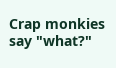Crap monkies say "what?"